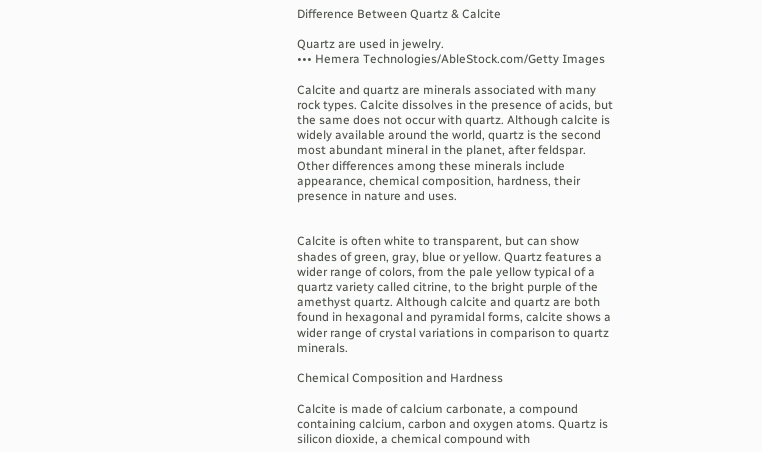Difference Between Quartz & Calcite

Quartz are used in jewelry.
••• Hemera Technologies/AbleStock.com/Getty Images

Calcite and quartz are minerals associated with many rock types. Calcite dissolves in the presence of acids, but the same does not occur with quartz. Although calcite is widely available around the world, quartz is the second most abundant mineral in the planet, after feldspar. Other differences among these minerals include appearance, chemical composition, hardness, their presence in nature and uses.


Calcite is often white to transparent, but can show shades of green, gray, blue or yellow. Quartz features a wider range of colors, from the pale yellow typical of a quartz variety called citrine, to the bright purple of the amethyst quartz. Although calcite and quartz are both found in hexagonal and pyramidal forms, calcite shows a wider range of crystal variations in comparison to quartz minerals.

Chemical Composition and Hardness

Calcite is made of calcium carbonate, a compound containing calcium, carbon and oxygen atoms. Quartz is silicon dioxide, a chemical compound with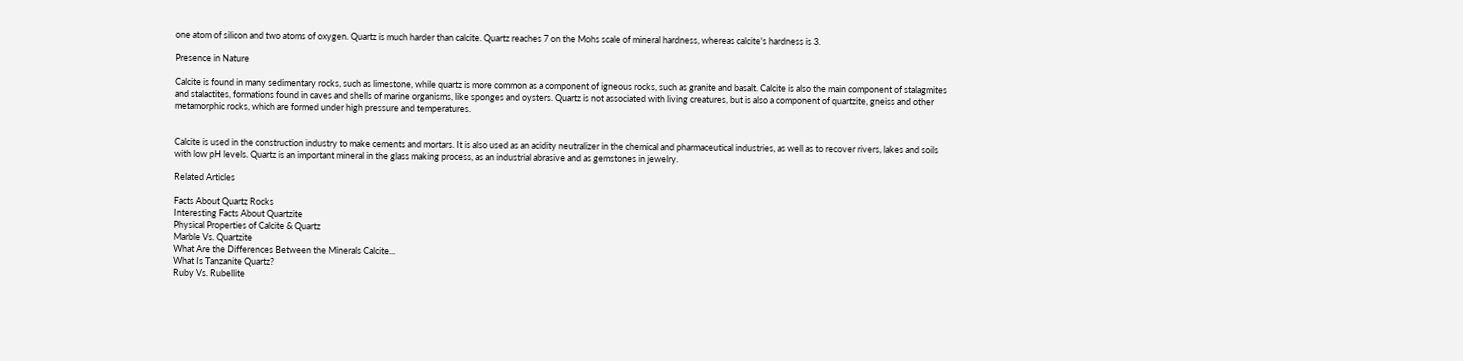one atom of silicon and two atoms of oxygen. Quartz is much harder than calcite. Quartz reaches 7 on the Mohs scale of mineral hardness, whereas calcite's hardness is 3.

Presence in Nature

Calcite is found in many sedimentary rocks, such as limestone, while quartz is more common as a component of igneous rocks, such as granite and basalt. Calcite is also the main component of stalagmites and stalactites, formations found in caves and shells of marine organisms, like sponges and oysters. Quartz is not associated with living creatures, but is also a component of quartzite, gneiss and other metamorphic rocks, which are formed under high pressure and temperatures.


Calcite is used in the construction industry to make cements and mortars. It is also used as an acidity neutralizer in the chemical and pharmaceutical industries, as well as to recover rivers, lakes and soils with low pH levels. Quartz is an important mineral in the glass making process, as an industrial abrasive and as gemstones in jewelry.

Related Articles

Facts About Quartz Rocks
Interesting Facts About Quartzite
Physical Properties of Calcite & Quartz
Marble Vs. Quartzite
What Are the Differences Between the Minerals Calcite...
What Is Tanzanite Quartz?
Ruby Vs. Rubellite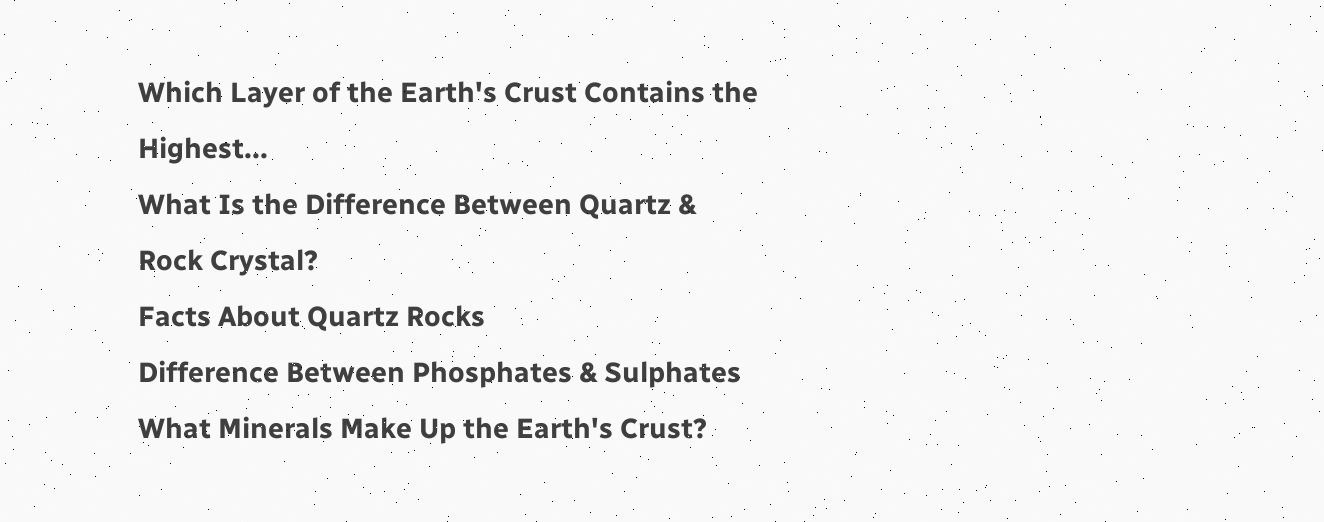Which Layer of the Earth's Crust Contains the Highest...
What Is the Difference Between Quartz & Rock Crystal?
Facts About Quartz Rocks
Difference Between Phosphates & Sulphates
What Minerals Make Up the Earth's Crust?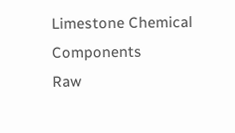Limestone Chemical Components
Raw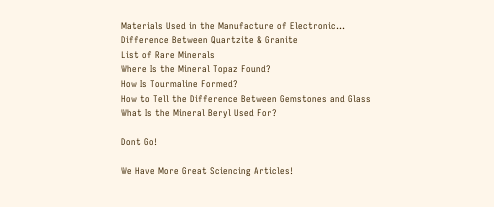Materials Used in the Manufacture of Electronic...
Difference Between Quartzite & Granite
List of Rare Minerals
Where Is the Mineral Topaz Found?
How Is Tourmaline Formed?
How to Tell the Difference Between Gemstones and Glass
What Is the Mineral Beryl Used For?

Dont Go!

We Have More Great Sciencing Articles!